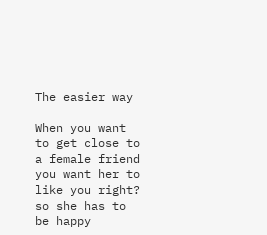The easier way

When you want to get close to a female friend you want her to like you right?
so she has to be happy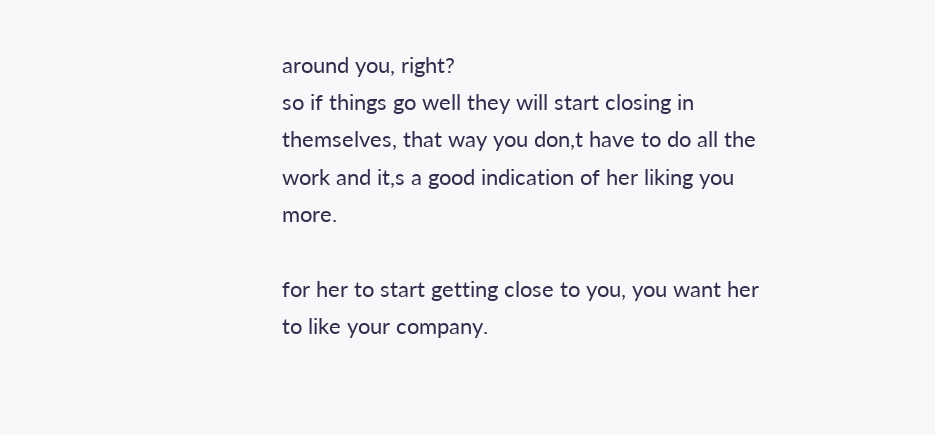around you, right?
so if things go well they will start closing in themselves, that way you don,t have to do all the work and it,s a good indication of her liking you more.

for her to start getting close to you, you want her to like your company.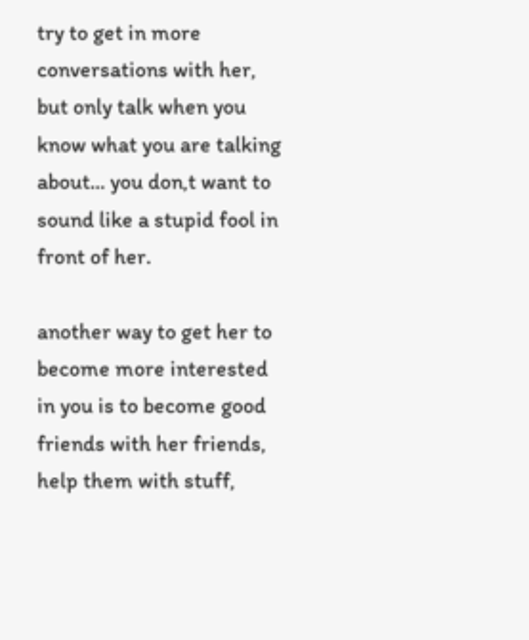try to get in more conversations with her, but only talk when you know what you are talking about... you don,t want to sound like a stupid fool in front of her.

another way to get her to become more interested in you is to become good friends with her friends, help them with stuff,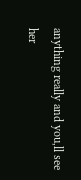anything really and you,ll see her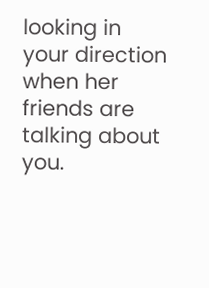looking in your direction when her friends are talking about you.